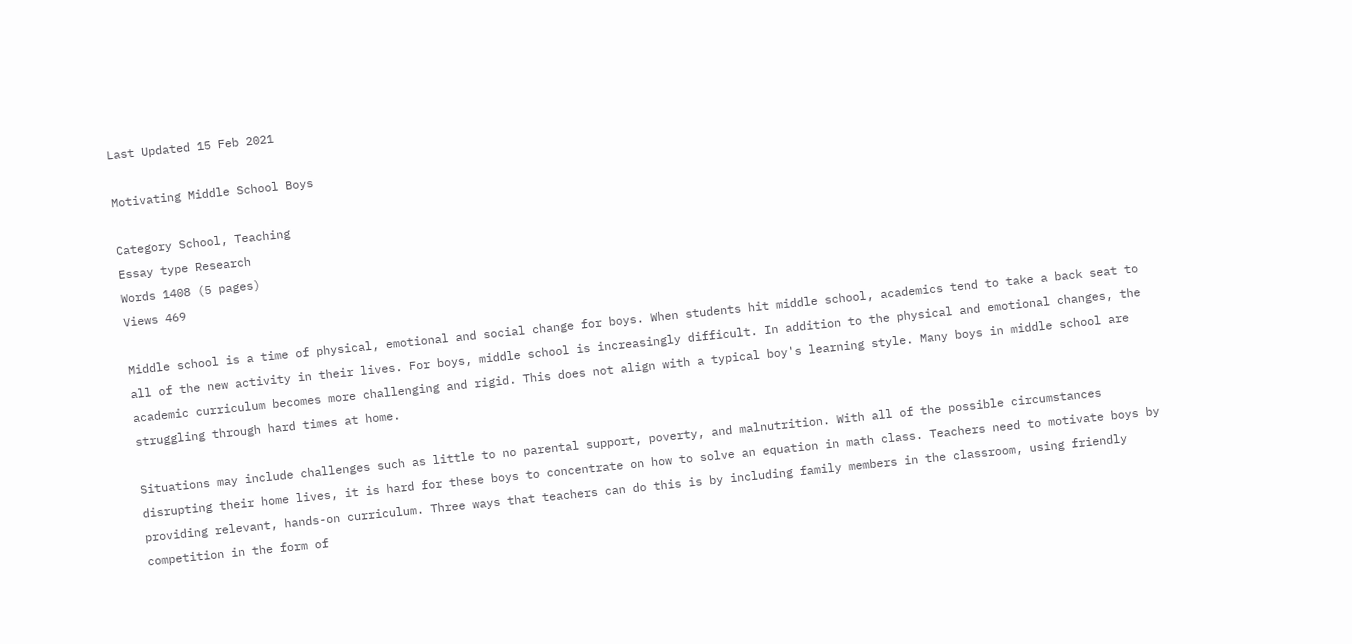Last Updated 15 Feb 2021

Motivating Middle School Boys

Category School, Teaching
Essay type Research
Words 1408 (5 pages)
Views 469

Middle school is a time of physical, emotional and social change for boys. When students hit middle school, academics tend to take a back seat to all of the new activity in their lives. For boys, middle school is increasingly difficult. In addition to the physical and emotional changes, the academic curriculum becomes more challenging and rigid. This does not align with a typical boy's learning style. Many boys in middle school are struggling through hard times at home.

Situations may include challenges such as little to no parental support, poverty, and malnutrition. With all of the possible circumstances disrupting their home lives, it is hard for these boys to concentrate on how to solve an equation in math class. Teachers need to motivate boys by providing relevant, hands-on curriculum. Three ways that teachers can do this is by including family members in the classroom, using friendly competition in the form of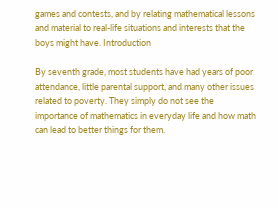games and contests, and by relating mathematical lessons and material to real-life situations and interests that the boys might have. Introduction

By seventh grade, most students have had years of poor attendance, little parental support, and many other issues related to poverty. They simply do not see the importance of mathematics in everyday life and how math can lead to better things for them.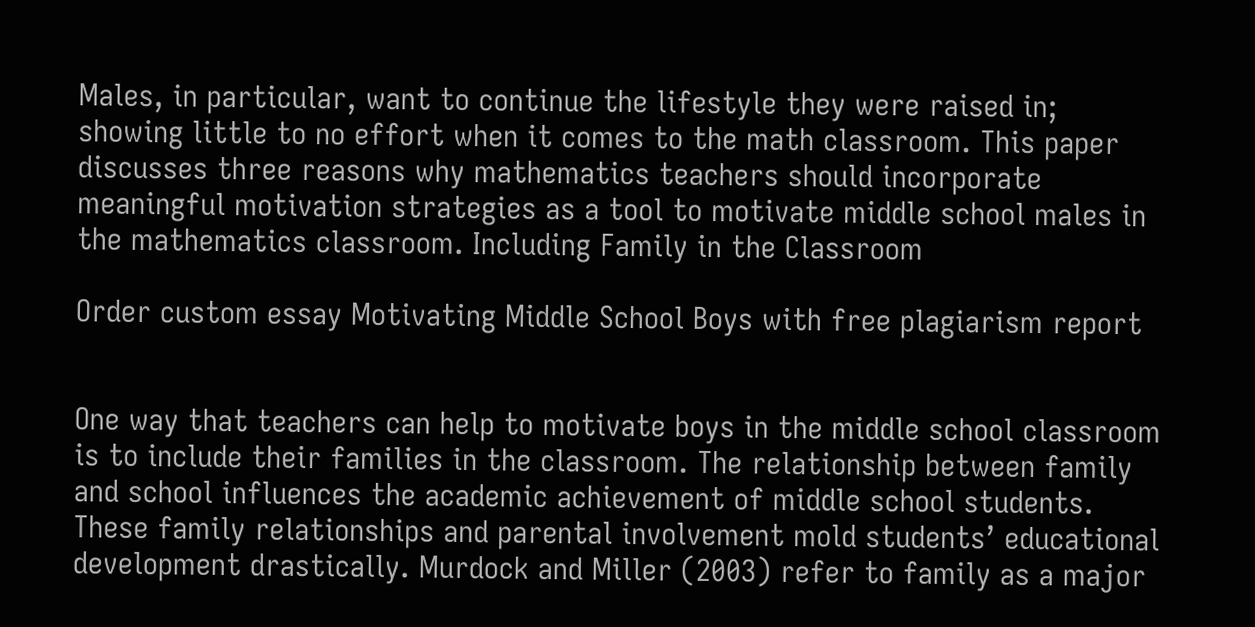Males, in particular, want to continue the lifestyle they were raised in; showing little to no effort when it comes to the math classroom. This paper discusses three reasons why mathematics teachers should incorporate meaningful motivation strategies as a tool to motivate middle school males in the mathematics classroom. Including Family in the Classroom

Order custom essay Motivating Middle School Boys with free plagiarism report


One way that teachers can help to motivate boys in the middle school classroom is to include their families in the classroom. The relationship between family and school influences the academic achievement of middle school students. These family relationships and parental involvement mold students’ educational development drastically. Murdock and Miller (2003) refer to family as a major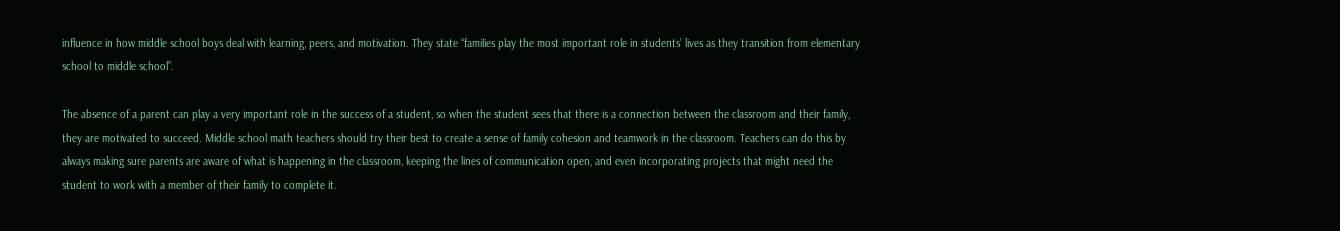influence in how middle school boys deal with learning, peers, and motivation. They state “families play the most important role in students’ lives as they transition from elementary school to middle school”.

The absence of a parent can play a very important role in the success of a student, so when the student sees that there is a connection between the classroom and their family, they are motivated to succeed. Middle school math teachers should try their best to create a sense of family cohesion and teamwork in the classroom. Teachers can do this by always making sure parents are aware of what is happening in the classroom, keeping the lines of communication open, and even incorporating projects that might need the student to work with a member of their family to complete it.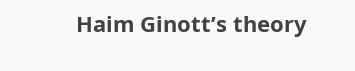Haim Ginott’s theory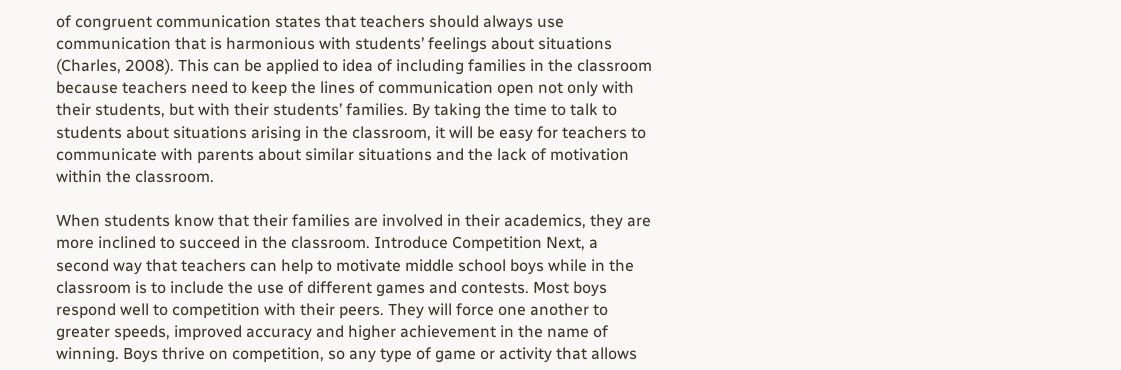of congruent communication states that teachers should always use communication that is harmonious with students’ feelings about situations (Charles, 2008). This can be applied to idea of including families in the classroom because teachers need to keep the lines of communication open not only with their students, but with their students’ families. By taking the time to talk to students about situations arising in the classroom, it will be easy for teachers to communicate with parents about similar situations and the lack of motivation within the classroom.

When students know that their families are involved in their academics, they are more inclined to succeed in the classroom. Introduce Competition Next, a second way that teachers can help to motivate middle school boys while in the classroom is to include the use of different games and contests. Most boys respond well to competition with their peers. They will force one another to greater speeds, improved accuracy and higher achievement in the name of winning. Boys thrive on competition, so any type of game or activity that allows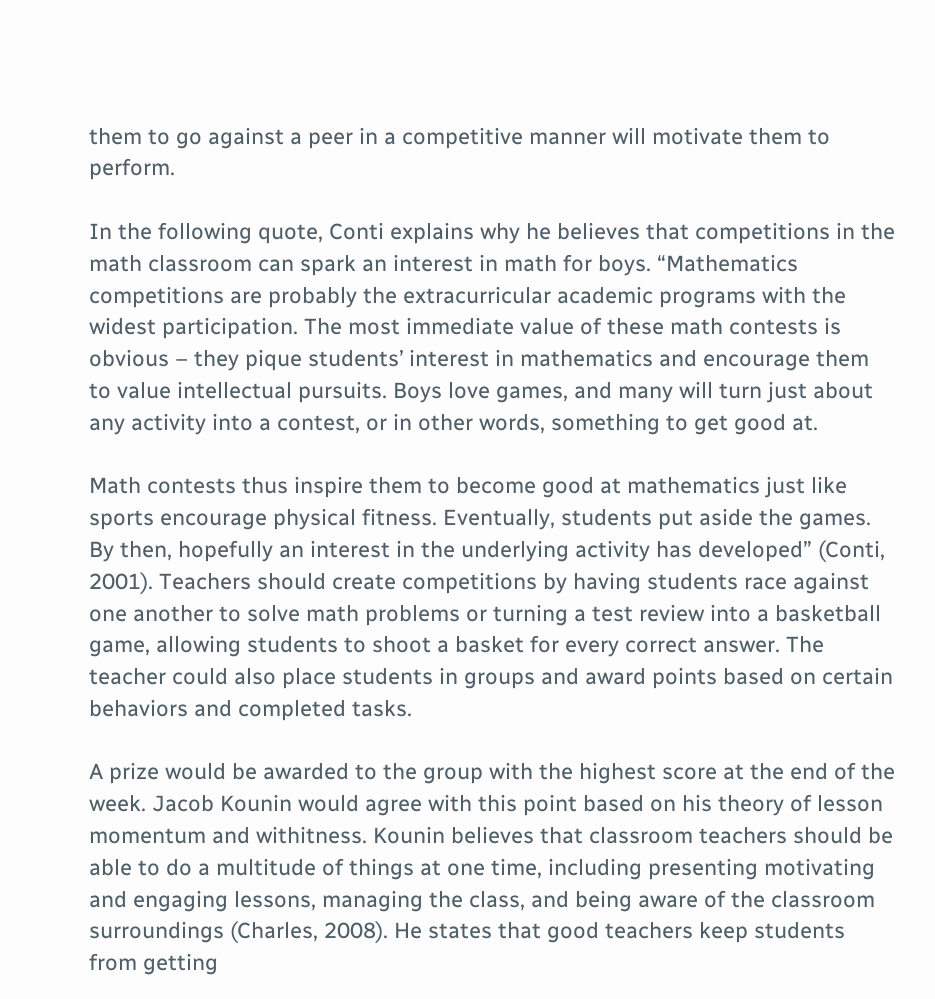them to go against a peer in a competitive manner will motivate them to perform.

In the following quote, Conti explains why he believes that competitions in the math classroom can spark an interest in math for boys. “Mathematics competitions are probably the extracurricular academic programs with the widest participation. The most immediate value of these math contests is obvious – they pique students’ interest in mathematics and encourage them to value intellectual pursuits. Boys love games, and many will turn just about any activity into a contest, or in other words, something to get good at.

Math contests thus inspire them to become good at mathematics just like sports encourage physical fitness. Eventually, students put aside the games. By then, hopefully an interest in the underlying activity has developed” (Conti, 2001). Teachers should create competitions by having students race against one another to solve math problems or turning a test review into a basketball game, allowing students to shoot a basket for every correct answer. The teacher could also place students in groups and award points based on certain behaviors and completed tasks.

A prize would be awarded to the group with the highest score at the end of the week. Jacob Kounin would agree with this point based on his theory of lesson momentum and withitness. Kounin believes that classroom teachers should be able to do a multitude of things at one time, including presenting motivating and engaging lessons, managing the class, and being aware of the classroom surroundings (Charles, 2008). He states that good teachers keep students from getting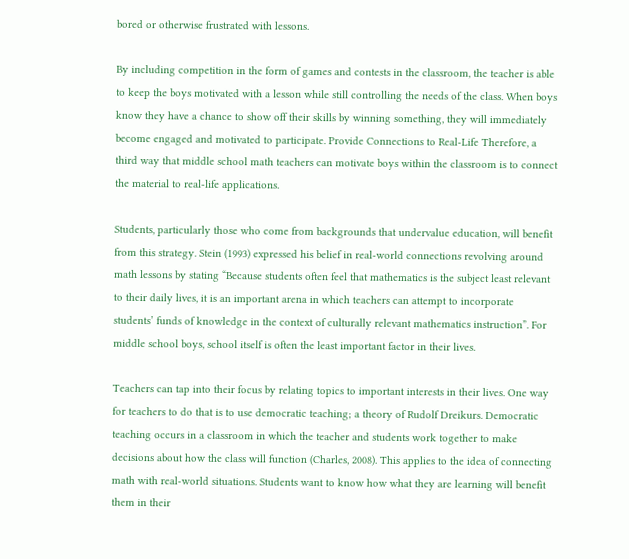bored or otherwise frustrated with lessons.

By including competition in the form of games and contests in the classroom, the teacher is able to keep the boys motivated with a lesson while still controlling the needs of the class. When boys know they have a chance to show off their skills by winning something, they will immediately become engaged and motivated to participate. Provide Connections to Real-Life Therefore, a third way that middle school math teachers can motivate boys within the classroom is to connect the material to real-life applications.

Students, particularly those who come from backgrounds that undervalue education, will benefit from this strategy. Stein (1993) expressed his belief in real-world connections revolving around math lessons by stating “Because students often feel that mathematics is the subject least relevant to their daily lives, it is an important arena in which teachers can attempt to incorporate students’ funds of knowledge in the context of culturally relevant mathematics instruction”. For middle school boys, school itself is often the least important factor in their lives.

Teachers can tap into their focus by relating topics to important interests in their lives. One way for teachers to do that is to use democratic teaching; a theory of Rudolf Dreikurs. Democratic teaching occurs in a classroom in which the teacher and students work together to make decisions about how the class will function (Charles, 2008). This applies to the idea of connecting math with real-world situations. Students want to know how what they are learning will benefit them in their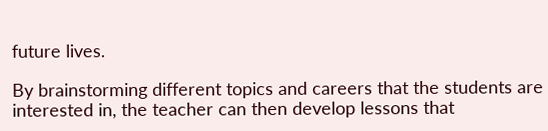future lives.

By brainstorming different topics and careers that the students are interested in, the teacher can then develop lessons that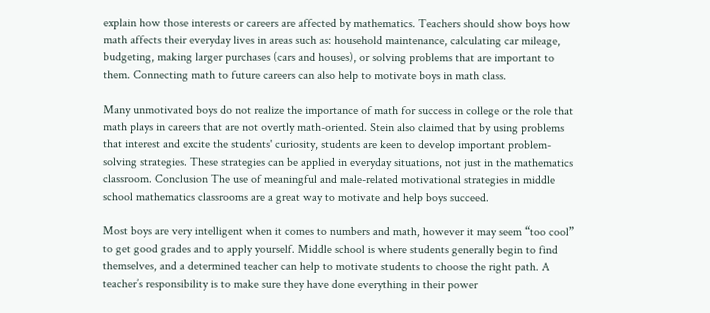explain how those interests or careers are affected by mathematics. Teachers should show boys how math affects their everyday lives in areas such as: household maintenance, calculating car mileage, budgeting, making larger purchases (cars and houses), or solving problems that are important to them. Connecting math to future careers can also help to motivate boys in math class.

Many unmotivated boys do not realize the importance of math for success in college or the role that math plays in careers that are not overtly math-oriented. Stein also claimed that by using problems that interest and excite the students' curiosity, students are keen to develop important problem-solving strategies. These strategies can be applied in everyday situations, not just in the mathematics classroom. Conclusion The use of meaningful and male-related motivational strategies in middle school mathematics classrooms are a great way to motivate and help boys succeed.

Most boys are very intelligent when it comes to numbers and math, however it may seem “too cool” to get good grades and to apply yourself. Middle school is where students generally begin to find themselves, and a determined teacher can help to motivate students to choose the right path. A teacher’s responsibility is to make sure they have done everything in their power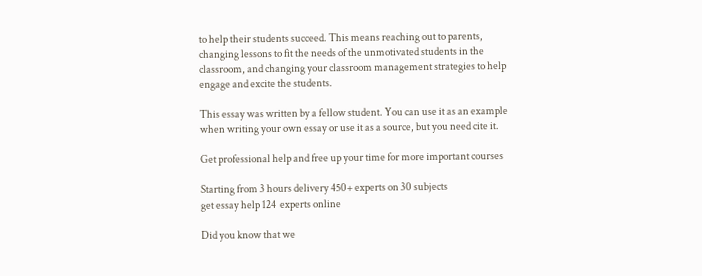to help their students succeed. This means reaching out to parents, changing lessons to fit the needs of the unmotivated students in the classroom, and changing your classroom management strategies to help engage and excite the students.

This essay was written by a fellow student. You can use it as an example when writing your own essay or use it as a source, but you need cite it.

Get professional help and free up your time for more important courses

Starting from 3 hours delivery 450+ experts on 30 subjects
get essay help 124  experts online

Did you know that we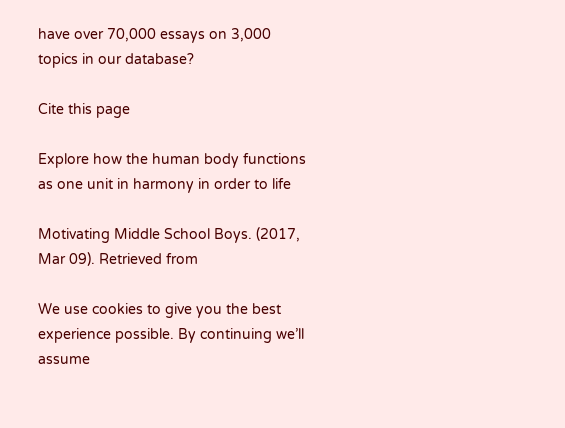have over 70,000 essays on 3,000 topics in our database?

Cite this page

Explore how the human body functions as one unit in harmony in order to life

Motivating Middle School Boys. (2017, Mar 09). Retrieved from

We use cookies to give you the best experience possible. By continuing we’ll assume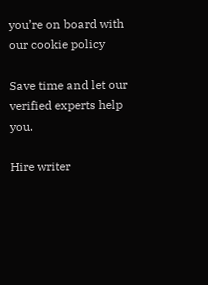you’re on board with our cookie policy

Save time and let our verified experts help you.

Hire writer